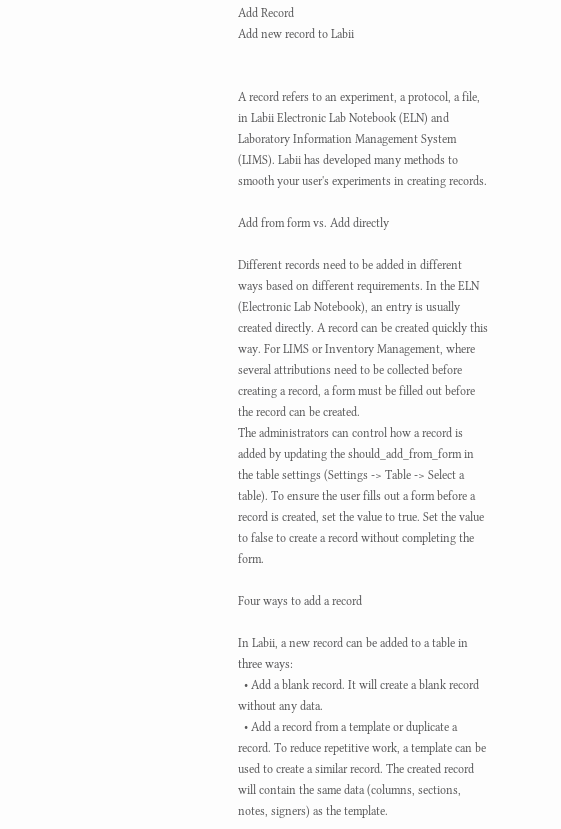Add Record
Add new record to Labii


A record refers to an experiment, a protocol, a file, in Labii Electronic Lab Notebook (ELN) and Laboratory Information Management System (LIMS). Labii has developed many methods to smooth your user's experiments in creating records.

Add from form vs. Add directly

Different records need to be added in different ways based on different requirements. In the ELN (Electronic Lab Notebook), an entry is usually created directly. A record can be created quickly this way. For LIMS or Inventory Management, where several attributions need to be collected before creating a record, a form must be filled out before the record can be created.
The administrators can control how a record is added by updating the should_add_from_form in the table settings (Settings -> Table -> Select a table). To ensure the user fills out a form before a record is created, set the value to true. Set the value to false to create a record without completing the form.

Four ways to add a record

In Labii, a new record can be added to a table in three ways:
  • Add a blank record. It will create a blank record without any data.
  • Add a record from a template or duplicate a record. To reduce repetitive work, a template can be used to create a similar record. The created record will contain the same data (columns, sections, notes, signers) as the template.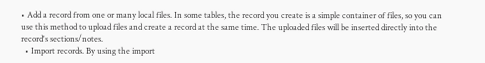• Add a record from one or many local files. In some tables, the record you create is a simple container of files, so you can use this method to upload files and create a record at the same time. The uploaded files will be inserted directly into the record's sections/notes.
  • Import records. By using the import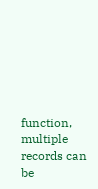function, multiple records can be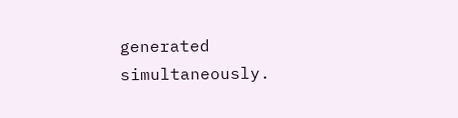generated simultaneously.